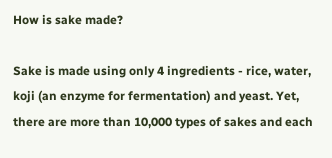How is sake made?

Sake is made using only 4 ingredients - rice, water, koji (an enzyme for fermentation) and yeast. Yet, there are more than 10,000 types of sakes and each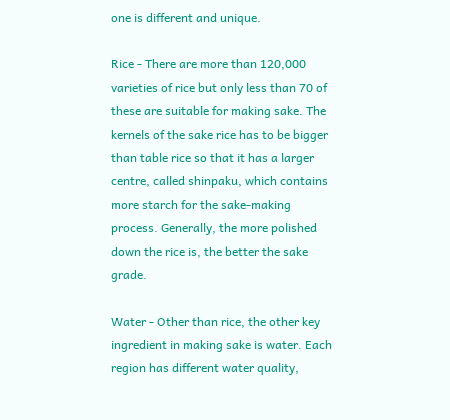one is different and unique.

Rice - There are more than 120,000 varieties of rice but only less than 70 of these are suitable for making sake. The kernels of the sake rice has to be bigger than table rice so that it has a larger centre, called shinpaku, which contains more starch for the sake-making process. Generally, the more polished down the rice is, the better the sake grade.

Water - Other than rice, the other key ingredient in making sake is water. Each region has different water quality,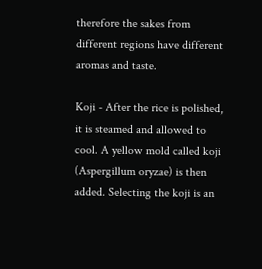therefore the sakes from different regions have different aromas and taste.

Koji - After the rice is polished, it is steamed and allowed to cool. A yellow mold called koji (Aspergillum oryzae) is then added. Selecting the koji is an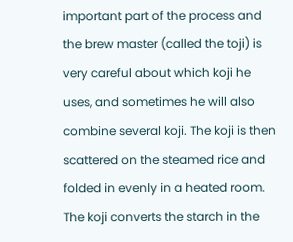important part of the process and the brew master (called the toji) is very careful about which koji he uses, and sometimes he will also combine several koji. The koji is then scattered on the steamed rice and folded in evenly in a heated room. The koji converts the starch in the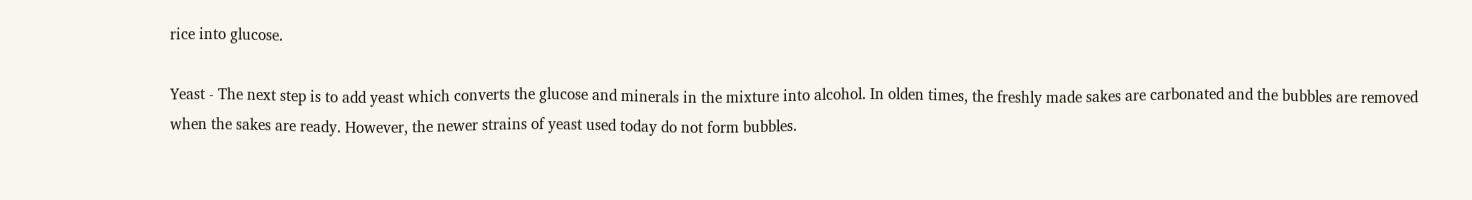rice into glucose.

Yeast - The next step is to add yeast which converts the glucose and minerals in the mixture into alcohol. In olden times, the freshly made sakes are carbonated and the bubbles are removed when the sakes are ready. However, the newer strains of yeast used today do not form bubbles.